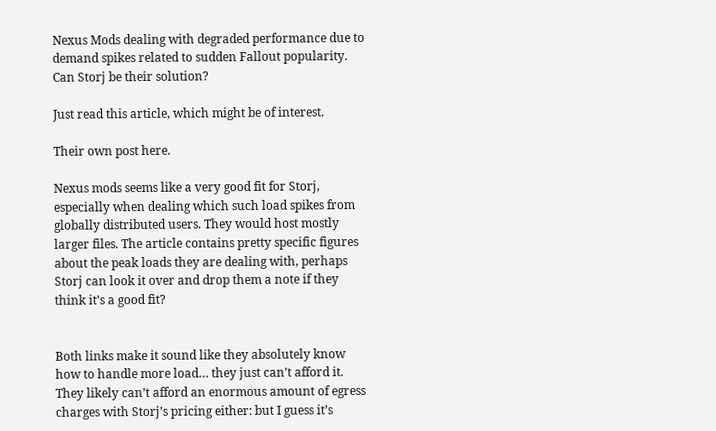Nexus Mods dealing with degraded performance due to demand spikes related to sudden Fallout popularity. Can Storj be their solution?

Just read this article, which might be of interest.

Their own post here.

Nexus mods seems like a very good fit for Storj, especially when dealing which such load spikes from globally distributed users. They would host mostly larger files. The article contains pretty specific figures about the peak loads they are dealing with, perhaps Storj can look it over and drop them a note if they think it’s a good fit?


Both links make it sound like they absolutely know how to handle more load… they just can’t afford it. They likely can’t afford an enormous amount of egress charges with Storj’s pricing either: but I guess it’s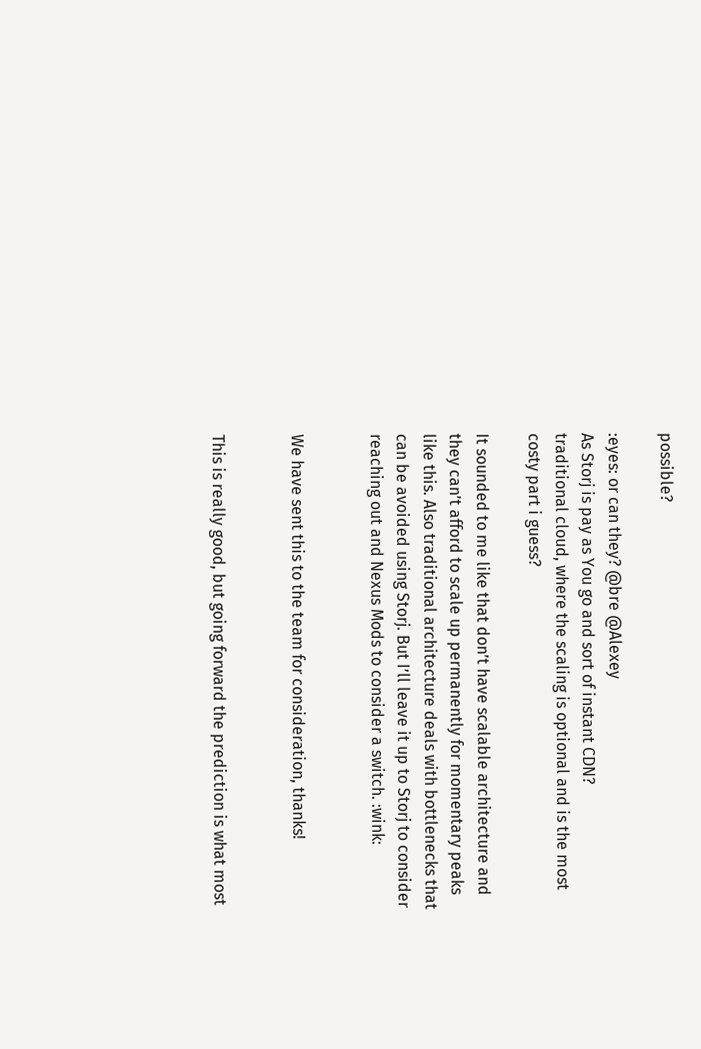possible?

:eyes: or can they? @bre @Alexey
As Storj is pay as You go and sort of instant CDN?
traditional cloud, where the scaling is optional and is the most costy part i guess?

It sounded to me like that don’t have scalable architecture and they can’t afford to scale up permanently for momentary peaks like this. Also traditional architecture deals with bottlenecks that can be avoided using Storj. But I’ll leave it up to Storj to consider reaching out and Nexus Mods to consider a switch. :wink:


We have sent this to the team for consideration, thanks!


This is really good, but going forward the prediction is what most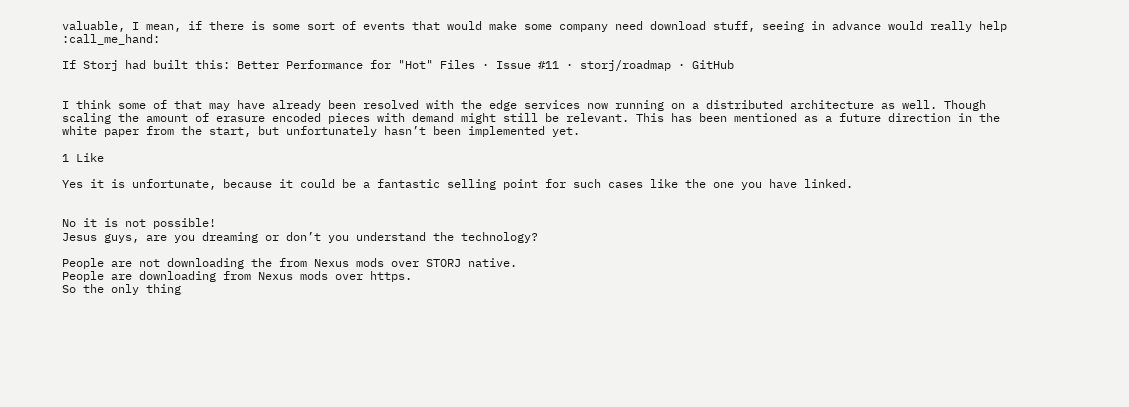valuable, I mean, if there is some sort of events that would make some company need download stuff, seeing in advance would really help :call_me_hand:

If Storj had built this: Better Performance for "Hot" Files · Issue #11 · storj/roadmap · GitHub


I think some of that may have already been resolved with the edge services now running on a distributed architecture as well. Though scaling the amount of erasure encoded pieces with demand might still be relevant. This has been mentioned as a future direction in the white paper from the start, but unfortunately hasn’t been implemented yet.

1 Like

Yes it is unfortunate, because it could be a fantastic selling point for such cases like the one you have linked.


No it is not possible!
Jesus guys, are you dreaming or don’t you understand the technology?

People are not downloading the from Nexus mods over STORJ native.
People are downloading from Nexus mods over https.
So the only thing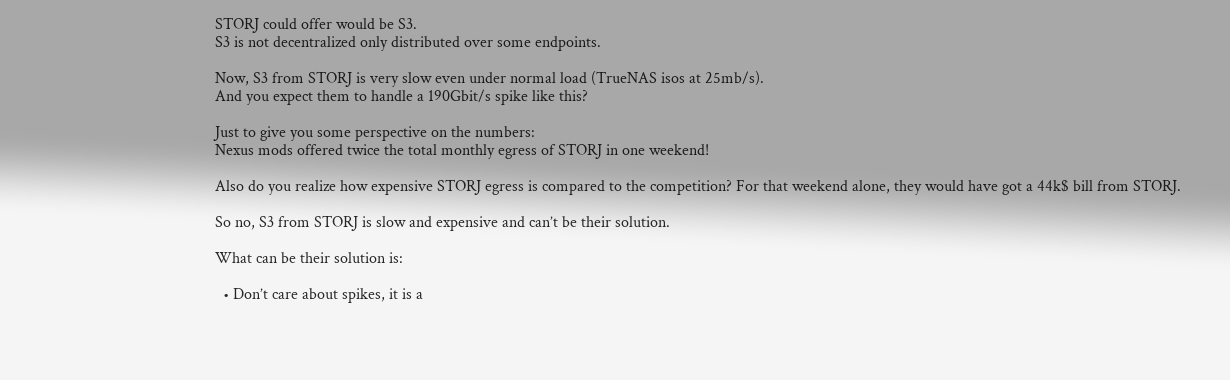STORJ could offer would be S3.
S3 is not decentralized only distributed over some endpoints.

Now, S3 from STORJ is very slow even under normal load (TrueNAS isos at 25mb/s).
And you expect them to handle a 190Gbit/s spike like this?

Just to give you some perspective on the numbers:
Nexus mods offered twice the total monthly egress of STORJ in one weekend!

Also do you realize how expensive STORJ egress is compared to the competition? For that weekend alone, they would have got a 44k$ bill from STORJ.

So no, S3 from STORJ is slow and expensive and can’t be their solution.

What can be their solution is:

  • Don’t care about spikes, it is a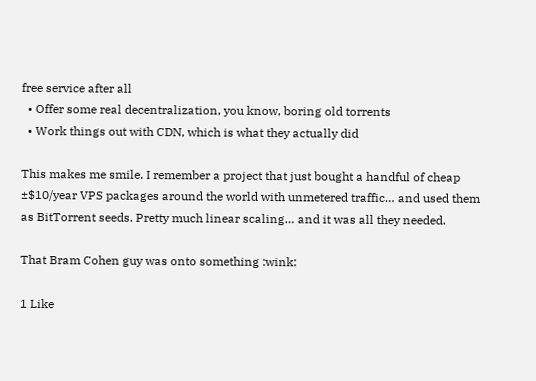free service after all
  • Offer some real decentralization, you know, boring old torrents
  • Work things out with CDN, which is what they actually did

This makes me smile. I remember a project that just bought a handful of cheap ±$10/year VPS packages around the world with unmetered traffic… and used them as BitTorrent seeds. Pretty much linear scaling… and it was all they needed.

That Bram Cohen guy was onto something :wink:

1 Like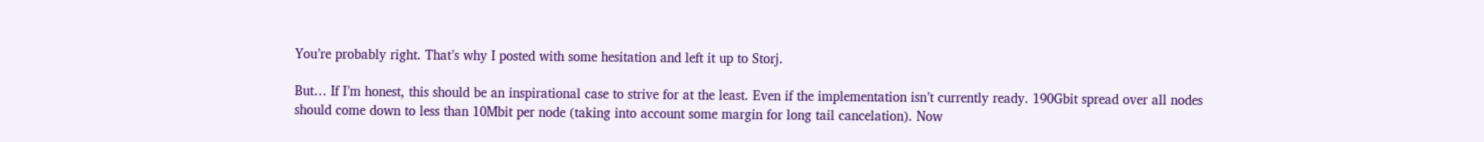You’re probably right. That’s why I posted with some hesitation and left it up to Storj.

But… If I’m honest, this should be an inspirational case to strive for at the least. Even if the implementation isn’t currently ready. 190Gbit spread over all nodes should come down to less than 10Mbit per node (taking into account some margin for long tail cancelation). Now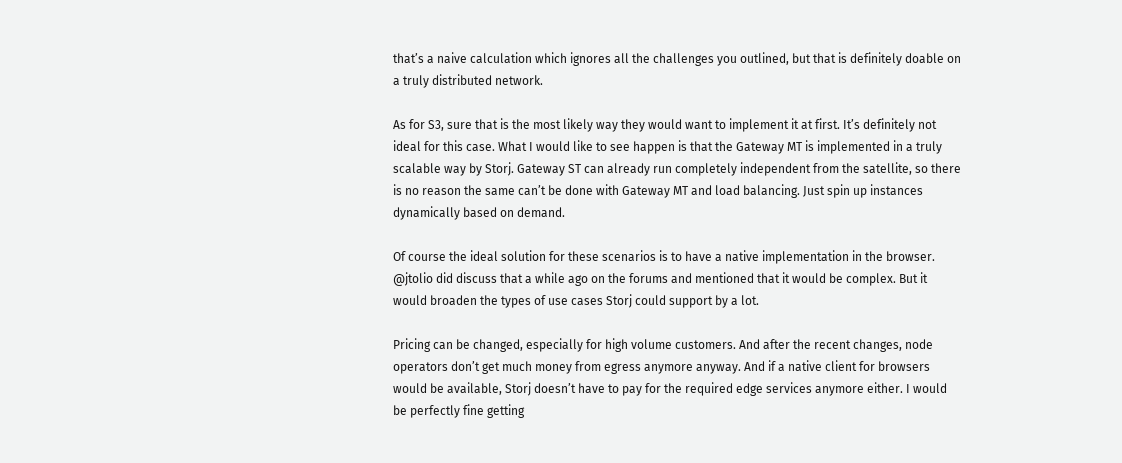that’s a naive calculation which ignores all the challenges you outlined, but that is definitely doable on a truly distributed network.

As for S3, sure that is the most likely way they would want to implement it at first. It’s definitely not ideal for this case. What I would like to see happen is that the Gateway MT is implemented in a truly scalable way by Storj. Gateway ST can already run completely independent from the satellite, so there is no reason the same can’t be done with Gateway MT and load balancing. Just spin up instances dynamically based on demand.

Of course the ideal solution for these scenarios is to have a native implementation in the browser. @jtolio did discuss that a while ago on the forums and mentioned that it would be complex. But it would broaden the types of use cases Storj could support by a lot.

Pricing can be changed, especially for high volume customers. And after the recent changes, node operators don’t get much money from egress anymore anyway. And if a native client for browsers would be available, Storj doesn’t have to pay for the required edge services anymore either. I would be perfectly fine getting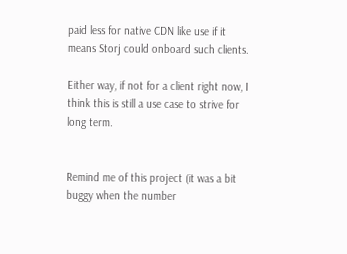paid less for native CDN like use if it means Storj could onboard such clients.

Either way, if not for a client right now, I think this is still a use case to strive for long term.


Remind me of this project (it was a bit buggy when the number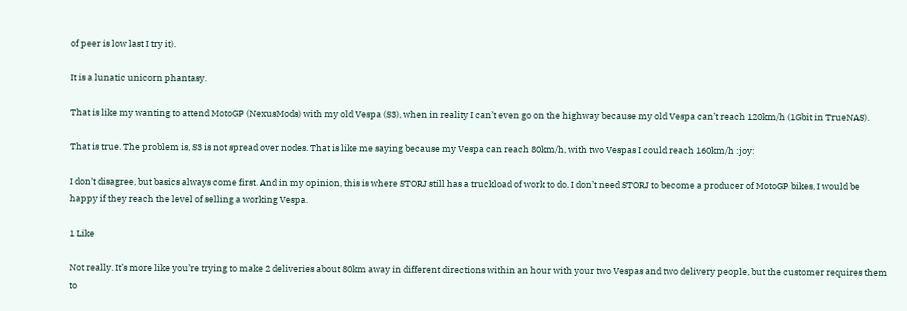of peer is low last I try it).

It is a lunatic unicorn phantasy.

That is like my wanting to attend MotoGP (NexusMods) with my old Vespa (S3), when in reality I can’t even go on the highway because my old Vespa can’t reach 120km/h (1Gbit in TrueNAS).

That is true. The problem is, S3 is not spread over nodes. That is like me saying because my Vespa can reach 80km/h, with two Vespas I could reach 160km/h :joy:

I don’t disagree, but basics always come first. And in my opinion, this is where STORJ still has a truckload of work to do. I don’t need STORJ to become a producer of MotoGP bikes, I would be happy if they reach the level of selling a working Vespa.

1 Like

Not really. It’s more like you’re trying to make 2 deliveries about 80km away in different directions within an hour with your two Vespas and two delivery people, but the customer requires them to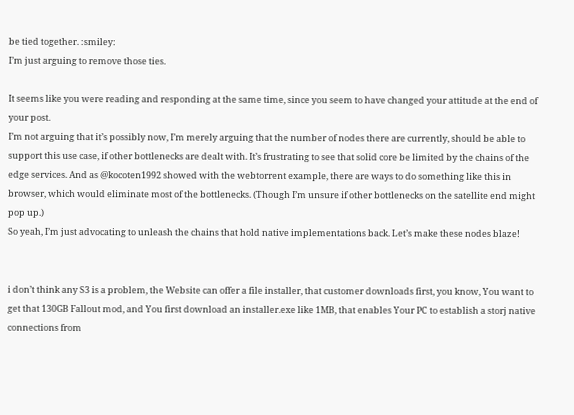be tied together. :smiley:
I’m just arguing to remove those ties.

It seems like you were reading and responding at the same time, since you seem to have changed your attitude at the end of your post.
I’m not arguing that it’s possibly now, I’m merely arguing that the number of nodes there are currently, should be able to support this use case, if other bottlenecks are dealt with. It’s frustrating to see that solid core be limited by the chains of the edge services. And as @kocoten1992 showed with the webtorrent example, there are ways to do something like this in browser, which would eliminate most of the bottlenecks. (Though I’m unsure if other bottlenecks on the satellite end might pop up.)
So yeah, I’m just advocating to unleash the chains that hold native implementations back. Let’s make these nodes blaze!


i don’t think any S3 is a problem, the Website can offer a file installer, that customer downloads first, you know, You want to get that 130GB Fallout mod, and You first download an installer.exe like 1MB, that enables Your PC to establish a storj native connections from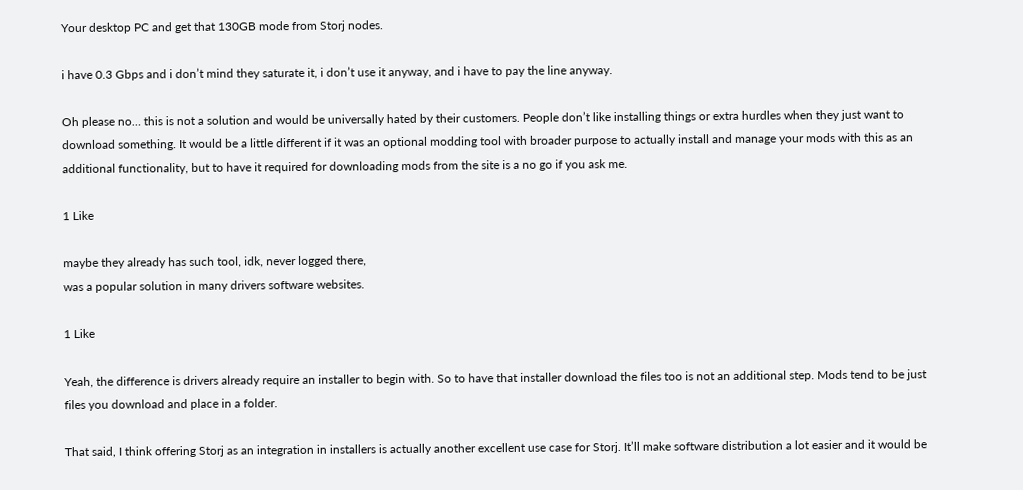Your desktop PC and get that 130GB mode from Storj nodes.

i have 0.3 Gbps and i don’t mind they saturate it, i don’t use it anyway, and i have to pay the line anyway.

Oh please no… this is not a solution and would be universally hated by their customers. People don’t like installing things or extra hurdles when they just want to download something. It would be a little different if it was an optional modding tool with broader purpose to actually install and manage your mods with this as an additional functionality, but to have it required for downloading mods from the site is a no go if you ask me.

1 Like

maybe they already has such tool, idk, never logged there,
was a popular solution in many drivers software websites.

1 Like

Yeah, the difference is drivers already require an installer to begin with. So to have that installer download the files too is not an additional step. Mods tend to be just files you download and place in a folder.

That said, I think offering Storj as an integration in installers is actually another excellent use case for Storj. It’ll make software distribution a lot easier and it would be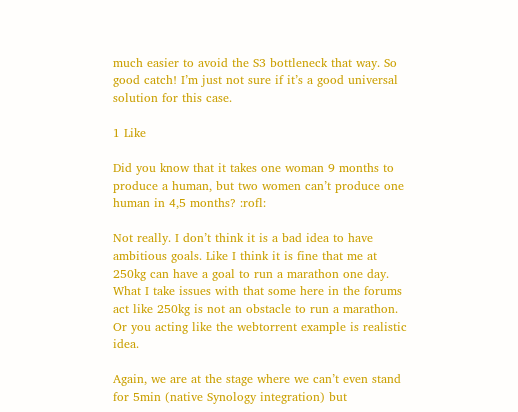much easier to avoid the S3 bottleneck that way. So good catch! I’m just not sure if it’s a good universal solution for this case.

1 Like

Did you know that it takes one woman 9 months to produce a human, but two women can’t produce one human in 4,5 months? :rofl:

Not really. I don’t think it is a bad idea to have ambitious goals. Like I think it is fine that me at 250kg can have a goal to run a marathon one day. What I take issues with that some here in the forums act like 250kg is not an obstacle to run a marathon.
Or you acting like the webtorrent example is realistic idea.

Again, we are at the stage where we can’t even stand for 5min (native Synology integration) but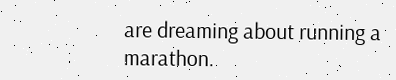are dreaming about running a marathon.